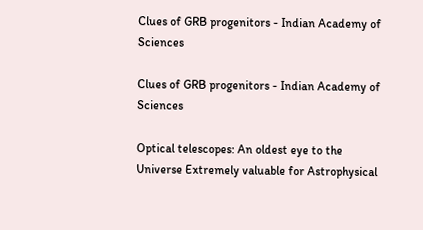Clues of GRB progenitors - Indian Academy of Sciences

Clues of GRB progenitors - Indian Academy of Sciences

Optical telescopes: An oldest eye to the Universe Extremely valuable for Astrophysical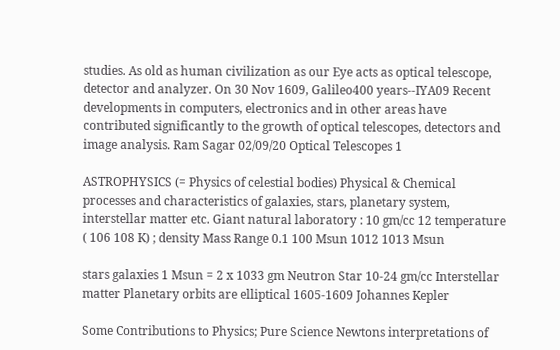studies. As old as human civilization as our Eye acts as optical telescope, detector and analyzer. On 30 Nov 1609, Galileo400 years--IYA09 Recent developments in computers, electronics and in other areas have contributed significantly to the growth of optical telescopes, detectors and image analysis. Ram Sagar 02/09/20 Optical Telescopes 1

ASTROPHYSICS (= Physics of celestial bodies) Physical & Chemical processes and characteristics of galaxies, stars, planetary system, interstellar matter etc. Giant natural laboratory : 10 gm/cc 12 temperature ( 106 108 K) ; density Mass Range 0.1 100 Msun 1012 1013 Msun

stars galaxies 1 Msun = 2 x 1033 gm Neutron Star 10-24 gm/cc Interstellar matter Planetary orbits are elliptical 1605-1609 Johannes Kepler

Some Contributions to Physics; Pure Science Newtons interpretations of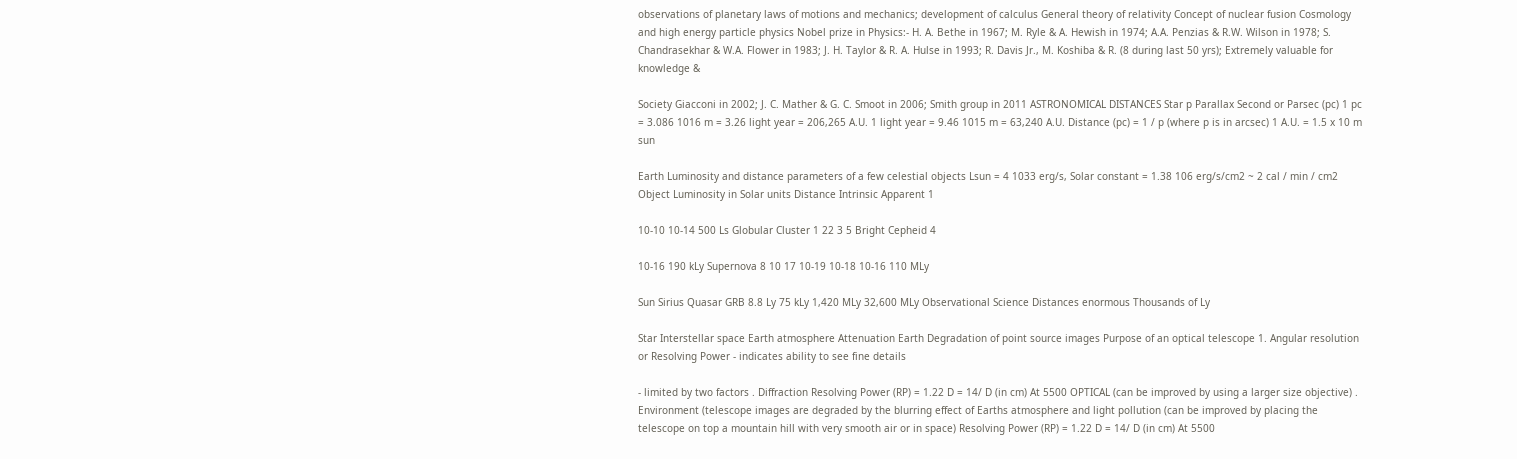observations of planetary laws of motions and mechanics; development of calculus General theory of relativity Concept of nuclear fusion Cosmology and high energy particle physics Nobel prize in Physics:- H. A. Bethe in 1967; M. Ryle & A. Hewish in 1974; A.A. Penzias & R.W. Wilson in 1978; S. Chandrasekhar & W.A. Flower in 1983; J. H. Taylor & R. A. Hulse in 1993; R. Davis Jr., M. Koshiba & R. (8 during last 50 yrs); Extremely valuable for knowledge &

Society Giacconi in 2002; J. C. Mather & G. C. Smoot in 2006; Smith group in 2011 ASTRONOMICAL DISTANCES Star p Parallax Second or Parsec (pc) 1 pc = 3.086 1016 m = 3.26 light year = 206,265 A.U. 1 light year = 9.46 1015 m = 63,240 A.U. Distance (pc) = 1 / p (where p is in arcsec) 1 A.U. = 1.5 x 10 m sun

Earth Luminosity and distance parameters of a few celestial objects Lsun = 4 1033 erg/s, Solar constant = 1.38 106 erg/s/cm2 ~ 2 cal / min / cm2 Object Luminosity in Solar units Distance Intrinsic Apparent 1

10-10 10-14 500 Ls Globular Cluster 1 22 3 5 Bright Cepheid 4

10-16 190 kLy Supernova 8 10 17 10-19 10-18 10-16 110 MLy

Sun Sirius Quasar GRB 8.8 Ly 75 kLy 1,420 MLy 32,600 MLy Observational Science Distances enormous Thousands of Ly

Star Interstellar space Earth atmosphere Attenuation Earth Degradation of point source images Purpose of an optical telescope 1. Angular resolution or Resolving Power - indicates ability to see fine details

- limited by two factors . Diffraction Resolving Power (RP) = 1.22 D = 14/ D (in cm) At 5500 OPTICAL (can be improved by using a larger size objective) . Environment (telescope images are degraded by the blurring effect of Earths atmosphere and light pollution (can be improved by placing the telescope on top a mountain hill with very smooth air or in space) Resolving Power (RP) = 1.22 D = 14/ D (in cm) At 5500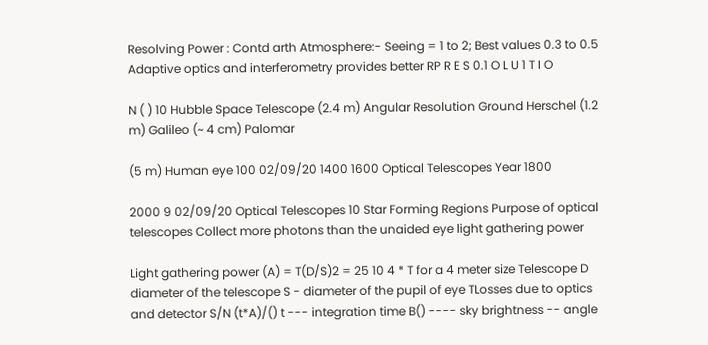Resolving Power : Contd arth Atmosphere:- Seeing = 1 to 2; Best values 0.3 to 0.5 Adaptive optics and interferometry provides better RP R E S 0.1 O L U 1 T I O

N ( ) 10 Hubble Space Telescope (2.4 m) Angular Resolution Ground Herschel (1.2 m) Galileo (~ 4 cm) Palomar

(5 m) Human eye 100 02/09/20 1400 1600 Optical Telescopes Year 1800

2000 9 02/09/20 Optical Telescopes 10 Star Forming Regions Purpose of optical telescopes Collect more photons than the unaided eye light gathering power

Light gathering power (A) = T(D/S)2 = 25 10 4 * T for a 4 meter size Telescope D diameter of the telescope S - diameter of the pupil of eye TLosses due to optics and detector S/N (t*A)/() t --- integration time B() ---- sky brightness -- angle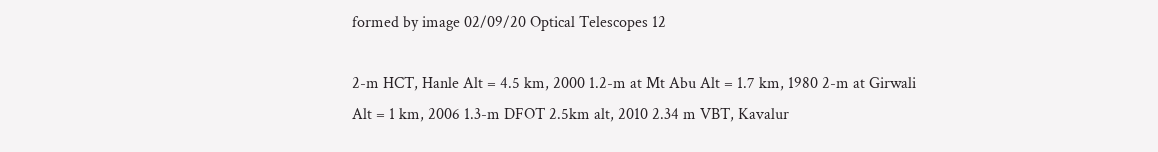formed by image 02/09/20 Optical Telescopes 12

2-m HCT, Hanle Alt = 4.5 km, 2000 1.2-m at Mt Abu Alt = 1.7 km, 1980 2-m at Girwali Alt = 1 km, 2006 1.3-m DFOT 2.5km alt, 2010 2.34 m VBT, Kavalur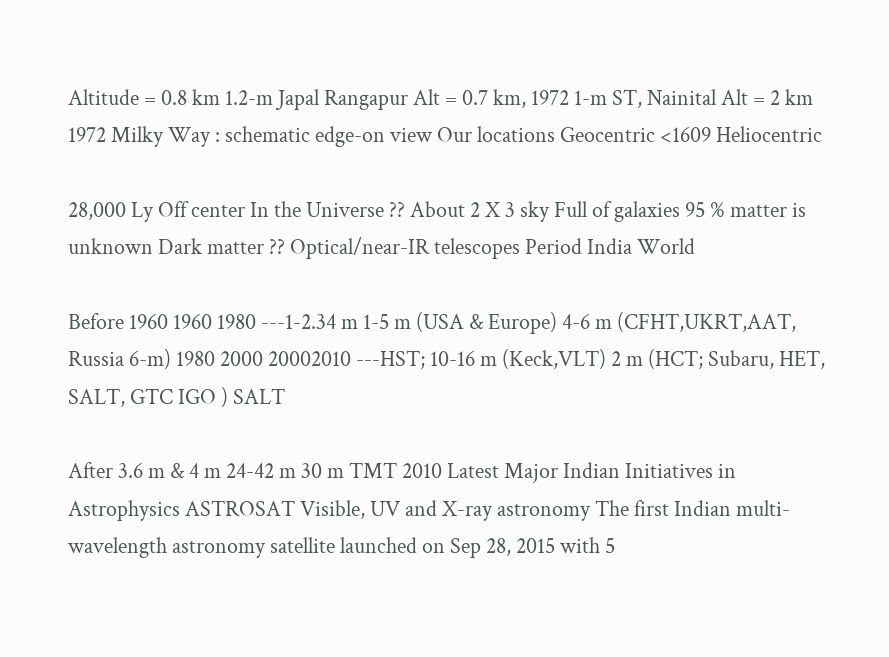Altitude = 0.8 km 1.2-m Japal Rangapur Alt = 0.7 km, 1972 1-m ST, Nainital Alt = 2 km 1972 Milky Way : schematic edge-on view Our locations Geocentric <1609 Heliocentric

28,000 Ly Off center In the Universe ?? About 2 X 3 sky Full of galaxies 95 % matter is unknown Dark matter ?? Optical/near-IR telescopes Period India World

Before 1960 1960 1980 ---1-2.34 m 1-5 m (USA & Europe) 4-6 m (CFHT,UKRT,AAT, Russia 6-m) 1980 2000 20002010 ---HST; 10-16 m (Keck,VLT) 2 m (HCT; Subaru, HET, SALT, GTC IGO ) SALT

After 3.6 m & 4 m 24-42 m 30 m TMT 2010 Latest Major Indian Initiatives in Astrophysics ASTROSAT Visible, UV and X-ray astronomy The first Indian multi-wavelength astronomy satellite launched on Sep 28, 2015 with 5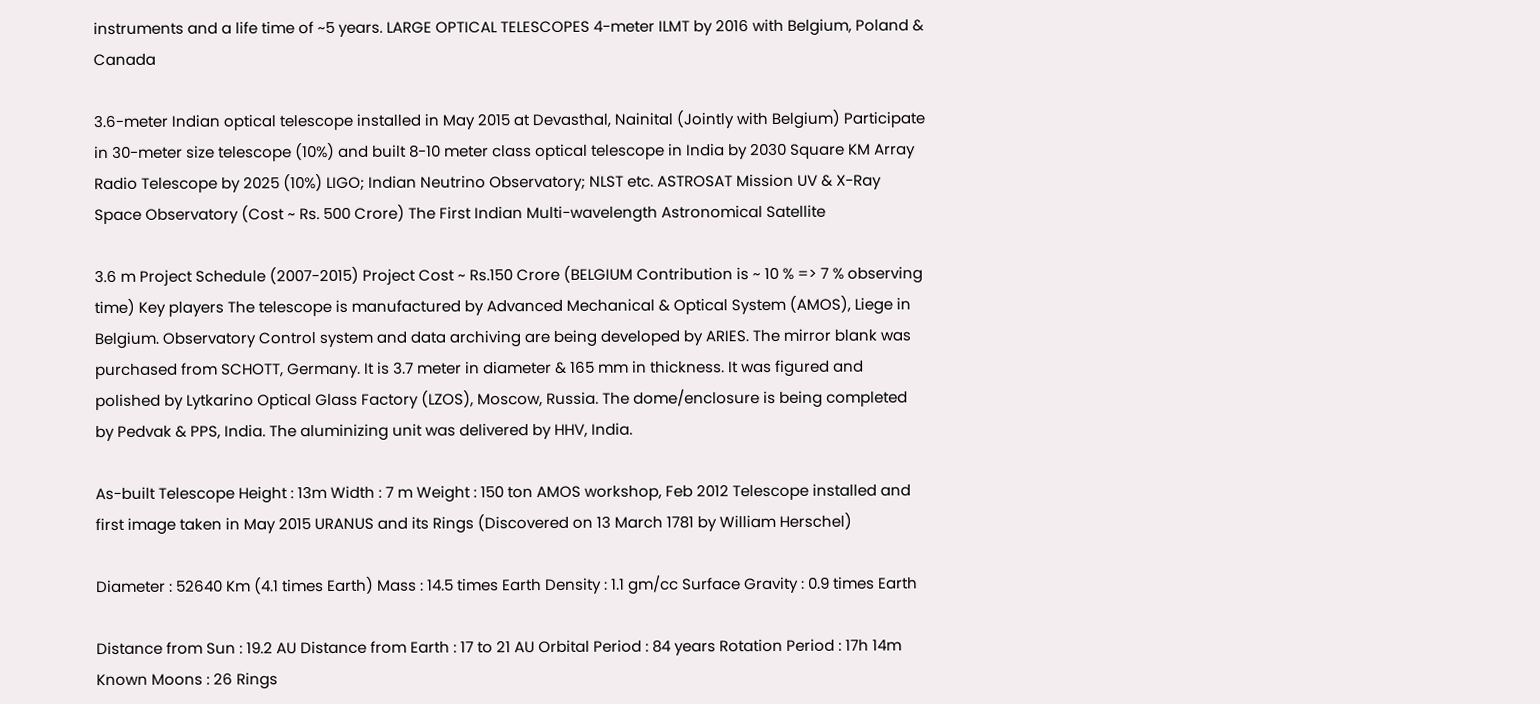instruments and a life time of ~5 years. LARGE OPTICAL TELESCOPES 4-meter ILMT by 2016 with Belgium, Poland & Canada

3.6-meter Indian optical telescope installed in May 2015 at Devasthal, Nainital (Jointly with Belgium) Participate in 30-meter size telescope (10%) and built 8-10 meter class optical telescope in India by 2030 Square KM Array Radio Telescope by 2025 (10%) LIGO; Indian Neutrino Observatory; NLST etc. ASTROSAT Mission UV & X-Ray Space Observatory (Cost ~ Rs. 500 Crore) The First Indian Multi-wavelength Astronomical Satellite

3.6 m Project Schedule (2007-2015) Project Cost ~ Rs.150 Crore (BELGIUM Contribution is ~ 10 % => 7 % observing time) Key players The telescope is manufactured by Advanced Mechanical & Optical System (AMOS), Liege in Belgium. Observatory Control system and data archiving are being developed by ARIES. The mirror blank was purchased from SCHOTT, Germany. It is 3.7 meter in diameter & 165 mm in thickness. It was figured and polished by Lytkarino Optical Glass Factory (LZOS), Moscow, Russia. The dome/enclosure is being completed by Pedvak & PPS, India. The aluminizing unit was delivered by HHV, India.

As-built Telescope Height : 13m Width : 7 m Weight : 150 ton AMOS workshop, Feb 2012 Telescope installed and first image taken in May 2015 URANUS and its Rings (Discovered on 13 March 1781 by William Herschel)

Diameter : 52640 Km (4.1 times Earth) Mass : 14.5 times Earth Density : 1.1 gm/cc Surface Gravity : 0.9 times Earth

Distance from Sun : 19.2 AU Distance from Earth : 17 to 21 AU Orbital Period : 84 years Rotation Period : 17h 14m Known Moons : 26 Rings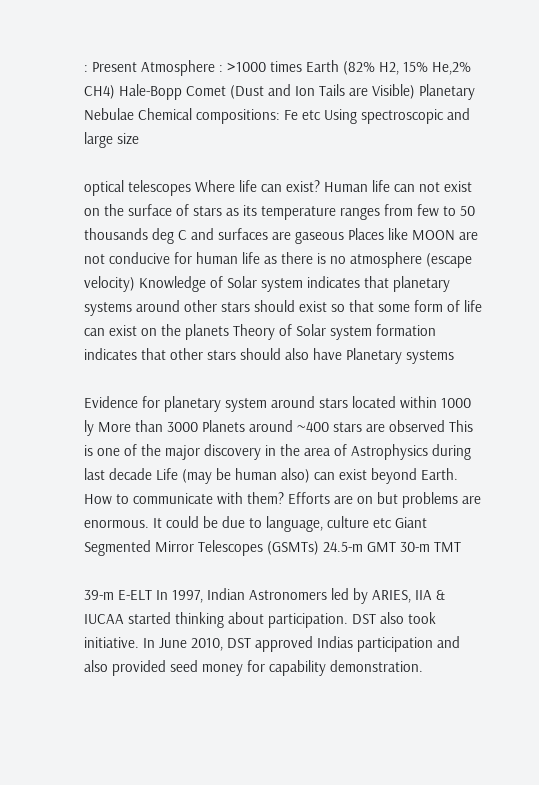: Present Atmosphere : >1000 times Earth (82% H2, 15% He,2% CH4) Hale-Bopp Comet (Dust and Ion Tails are Visible) Planetary Nebulae Chemical compositions: Fe etc Using spectroscopic and large size

optical telescopes Where life can exist? Human life can not exist on the surface of stars as its temperature ranges from few to 50 thousands deg C and surfaces are gaseous Places like MOON are not conducive for human life as there is no atmosphere (escape velocity) Knowledge of Solar system indicates that planetary systems around other stars should exist so that some form of life can exist on the planets Theory of Solar system formation indicates that other stars should also have Planetary systems

Evidence for planetary system around stars located within 1000 ly More than 3000 Planets around ~400 stars are observed This is one of the major discovery in the area of Astrophysics during last decade Life (may be human also) can exist beyond Earth. How to communicate with them? Efforts are on but problems are enormous. It could be due to language, culture etc Giant Segmented Mirror Telescopes (GSMTs) 24.5-m GMT 30-m TMT

39-m E-ELT In 1997, Indian Astronomers led by ARIES, IIA & IUCAA started thinking about participation. DST also took initiative. In June 2010, DST approved Indias participation and also provided seed money for capability demonstration.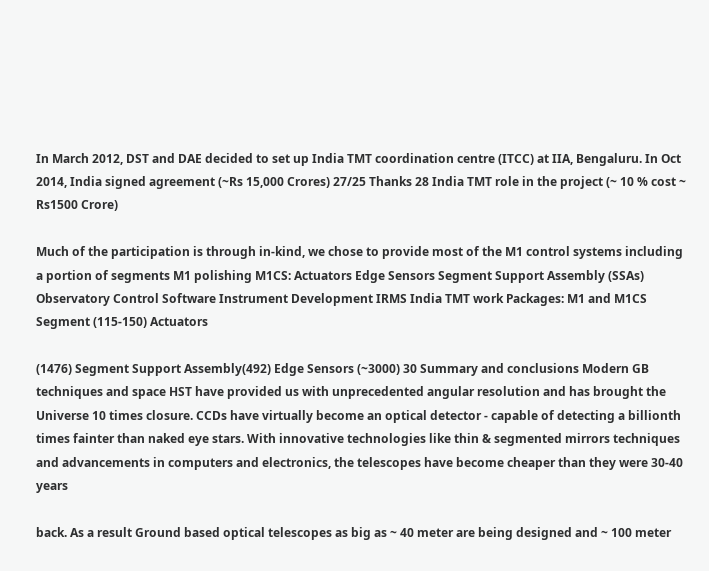In March 2012, DST and DAE decided to set up India TMT coordination centre (ITCC) at IIA, Bengaluru. In Oct 2014, India signed agreement (~Rs 15,000 Crores) 27/25 Thanks 28 India TMT role in the project (~ 10 % cost ~ Rs1500 Crore)

Much of the participation is through in-kind, we chose to provide most of the M1 control systems including a portion of segments M1 polishing M1CS: Actuators Edge Sensors Segment Support Assembly (SSAs) Observatory Control Software Instrument Development IRMS India TMT work Packages: M1 and M1CS Segment (115-150) Actuators

(1476) Segment Support Assembly(492) Edge Sensors (~3000) 30 Summary and conclusions Modern GB techniques and space HST have provided us with unprecedented angular resolution and has brought the Universe 10 times closure. CCDs have virtually become an optical detector - capable of detecting a billionth times fainter than naked eye stars. With innovative technologies like thin & segmented mirrors techniques and advancements in computers and electronics, the telescopes have become cheaper than they were 30-40 years

back. As a result Ground based optical telescopes as big as ~ 40 meter are being designed and ~ 100 meter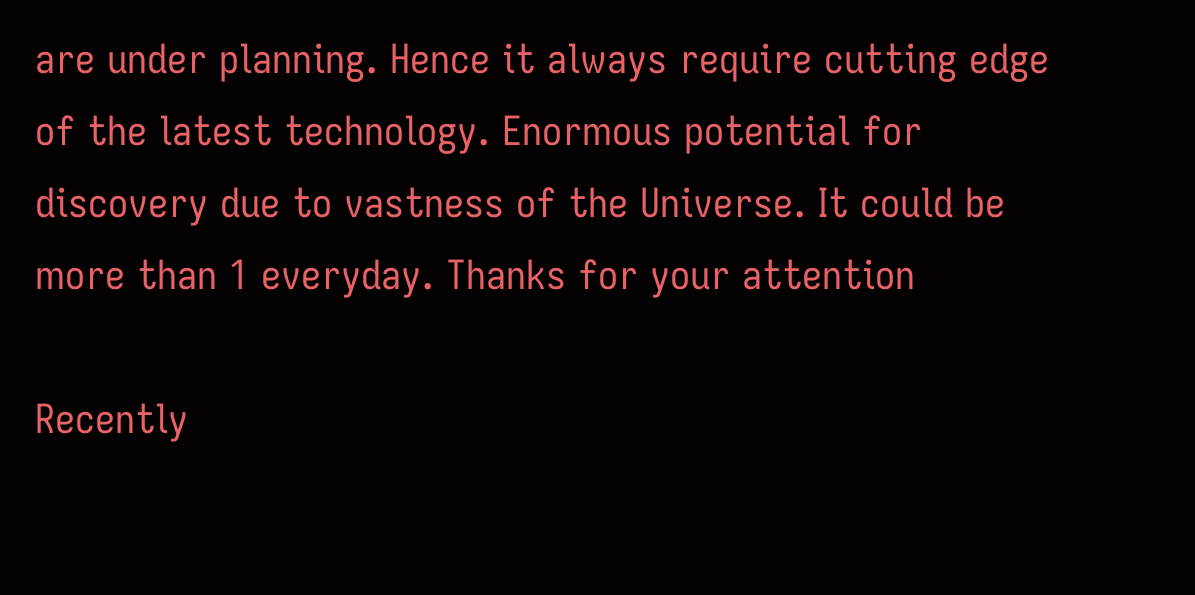are under planning. Hence it always require cutting edge of the latest technology. Enormous potential for discovery due to vastness of the Universe. It could be more than 1 everyday. Thanks for your attention

Recently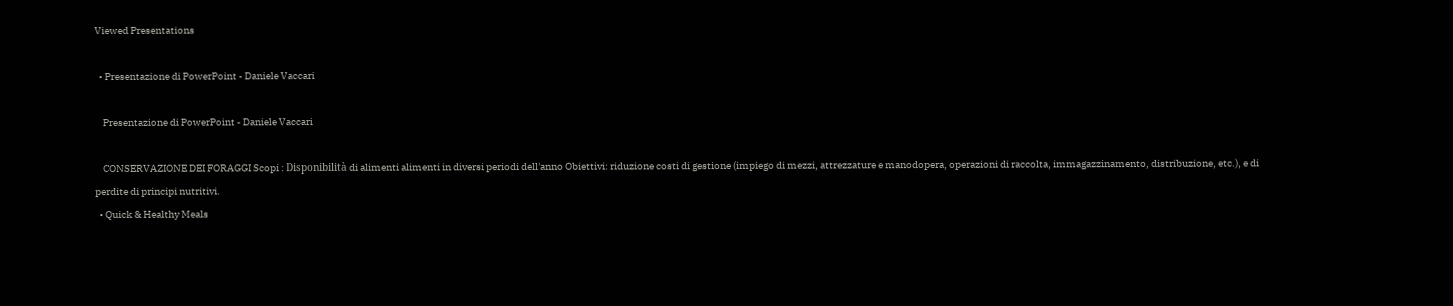Viewed Presentations

  • Presentazione di PowerPoint - Daniele Vaccari

    Presentazione di PowerPoint - Daniele Vaccari

    CONSERVAZIONE DEI FORAGGI Scopi : Disponibilità di alimenti alimenti in diversi periodi dell'anno Obiettivi: riduzione costi di gestione (impiego di mezzi, attrezzature e manodopera, operazioni di raccolta, immagazzinamento, distribuzione, etc.), e di perdite di principi nutritivi.
  • Quick & Healthy Meals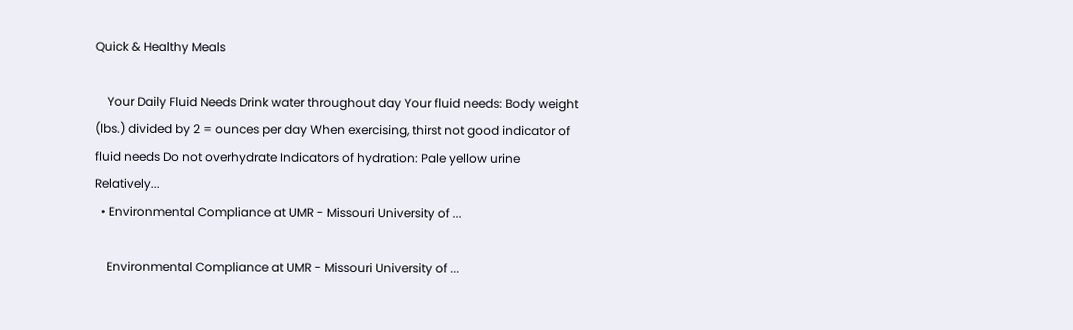Quick & Healthy Meals

    Your Daily Fluid Needs Drink water throughout day Your fluid needs: Body weight (lbs.) divided by 2 = ounces per day When exercising, thirst not good indicator of fluid needs Do not overhydrate Indicators of hydration: Pale yellow urine Relatively...
  • Environmental Compliance at UMR - Missouri University of ...

    Environmental Compliance at UMR - Missouri University of ...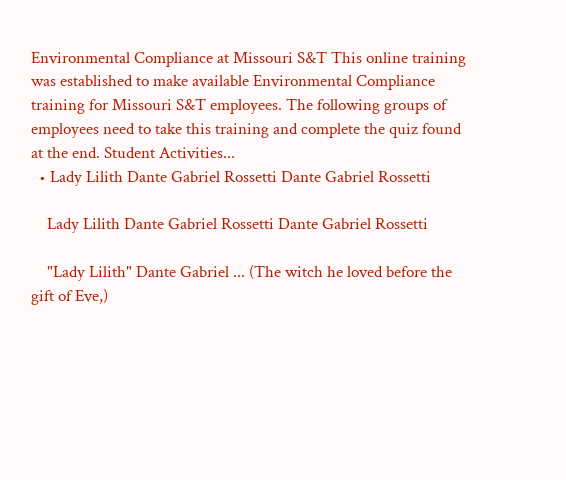Environmental Compliance at Missouri S&T This online training was established to make available Environmental Compliance training for Missouri S&T employees. The following groups of employees need to take this training and complete the quiz found at the end. Student Activities...
  • Lady Lilith Dante Gabriel Rossetti Dante Gabriel Rossetti

    Lady Lilith Dante Gabriel Rossetti Dante Gabriel Rossetti

    "Lady Lilith" Dante Gabriel ... (The witch he loved before the gift of Eve,)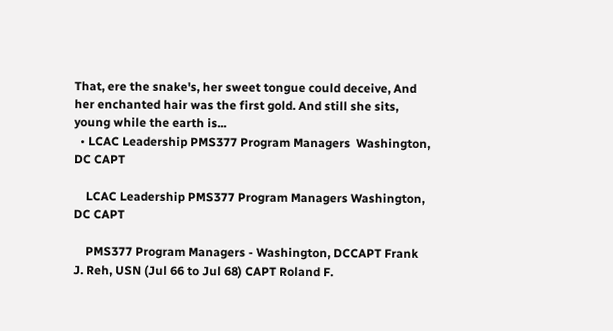That, ere the snake's, her sweet tongue could deceive, And her enchanted hair was the first gold. And still she sits, young while the earth is...
  • LCAC Leadership PMS377 Program Managers  Washington, DC CAPT

    LCAC Leadership PMS377 Program Managers Washington, DC CAPT

    PMS377 Program Managers - Washington, DCCAPT Frank J. Reh, USN (Jul 66 to Jul 68) CAPT Roland F.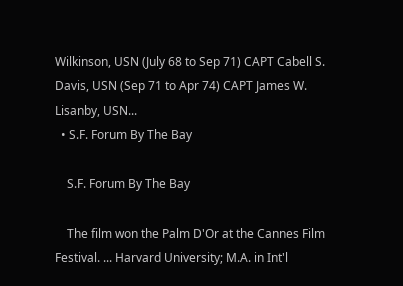Wilkinson, USN (July 68 to Sep 71) CAPT Cabell S. Davis, USN (Sep 71 to Apr 74) CAPT James W. Lisanby, USN...
  • S.F. Forum By The Bay

    S.F. Forum By The Bay

    The film won the Palm D'Or at the Cannes Film Festival. ... Harvard University; M.A. in Int'l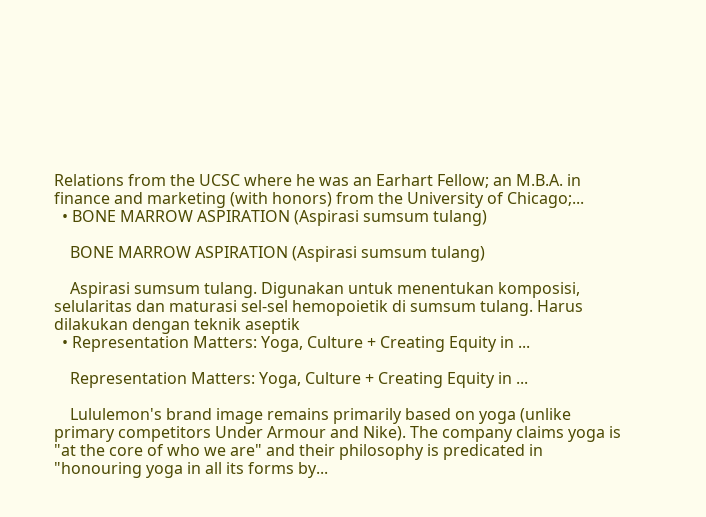Relations from the UCSC where he was an Earhart Fellow; an M.B.A. in finance and marketing (with honors) from the University of Chicago;...
  • BONE MARROW ASPIRATION (Aspirasi sumsum tulang)

    BONE MARROW ASPIRATION (Aspirasi sumsum tulang)

    Aspirasi sumsum tulang. Digunakan untuk menentukan komposisi, selularitas dan maturasi sel-sel hemopoietik di sumsum tulang. Harus dilakukan dengan teknik aseptik
  • Representation Matters: Yoga, Culture + Creating Equity in ...

    Representation Matters: Yoga, Culture + Creating Equity in ...

    Lululemon's brand image remains primarily based on yoga (unlike primary competitors Under Armour and Nike). The company claims yoga is "at the core of who we are" and their philosophy is predicated in "honouring yoga in all its forms by...